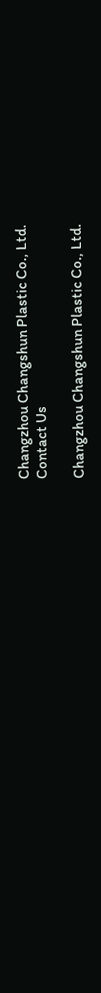Changzhou Changshun Plastic Co., Ltd.
Contact Us

Changzhou Changshun Plastic Co., Ltd.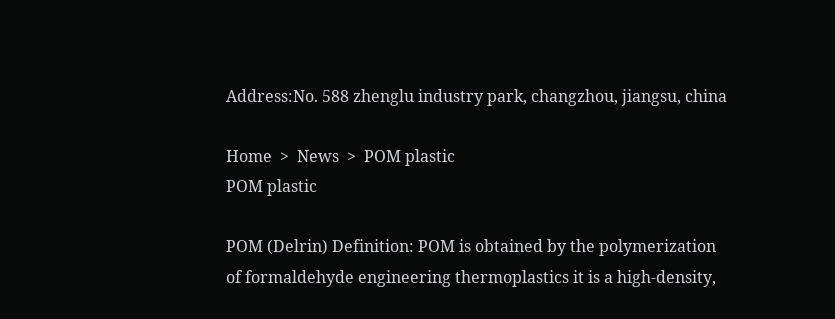Address:No. 588 zhenglu industry park, changzhou, jiangsu, china

Home  >  News  >  POM plastic
POM plastic

POM (Delrin) Definition: POM is obtained by the polymerization of formaldehyde engineering thermoplastics it is a high-density,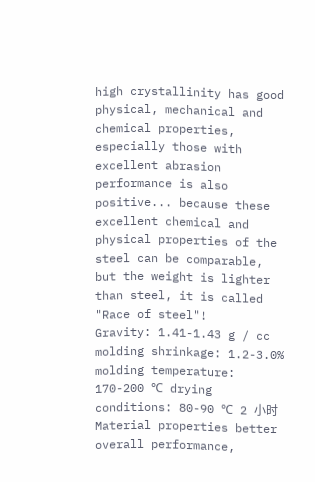high crystallinity has good physical, mechanical and chemical properties, especially those with excellent abrasion performance is also positive... because these excellent chemical and physical properties of the steel can be comparable, but the weight is lighter than steel, it is called "Race of steel"!
Gravity: 1.41-1.43 g / cc molding shrinkage: 1.2-3.0% molding temperature: 170-200 ℃ drying conditions: 80-90 ℃ 2 小时
Material properties better overall performance,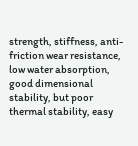strength, stiffness, anti-friction wear resistance, low water absorption, good dimensional stability, but poor thermal stability, easy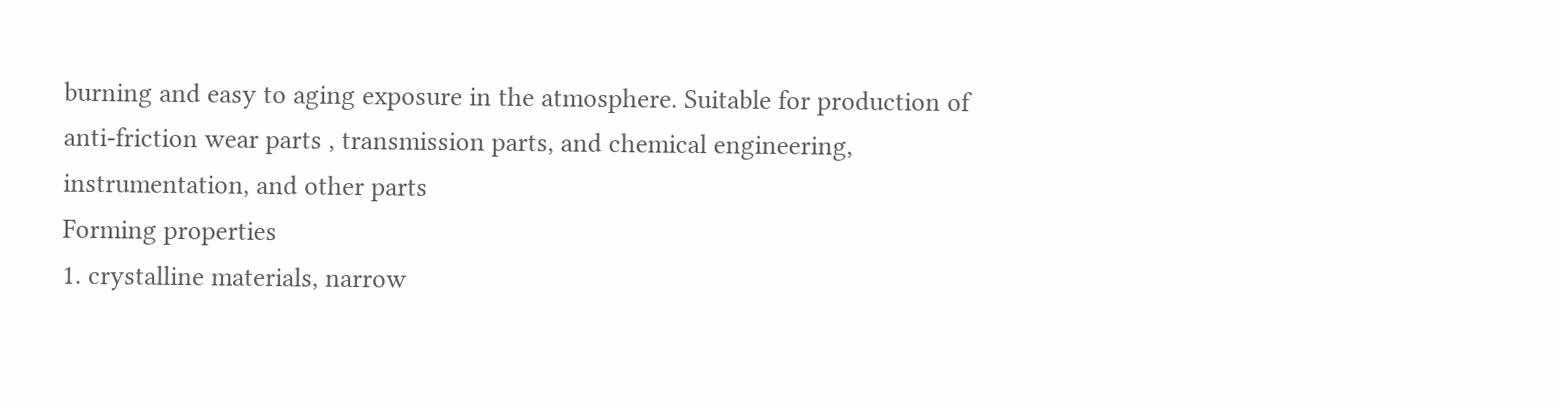burning and easy to aging exposure in the atmosphere. Suitable for production of anti-friction wear parts , transmission parts, and chemical engineering, instrumentation, and other parts
Forming properties
1. crystalline materials, narrow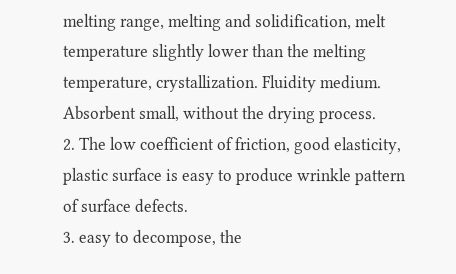melting range, melting and solidification, melt temperature slightly lower than the melting temperature, crystallization. Fluidity medium. Absorbent small, without the drying process.
2. The low coefficient of friction, good elasticity, plastic surface is easy to produce wrinkle pattern of surface defects.
3. easy to decompose, the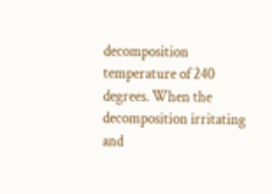decomposition temperature of 240 degrees. When the decomposition irritating and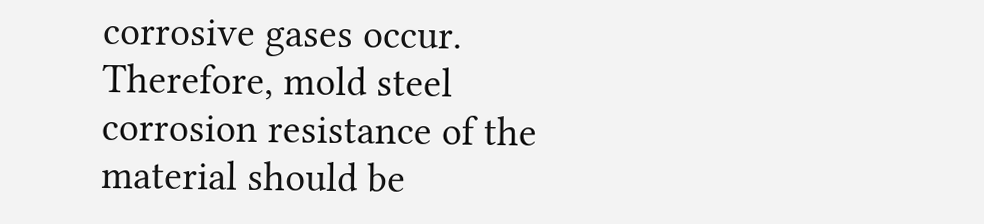corrosive gases occur. Therefore, mold steel corrosion resistance of the material should be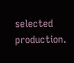selected production.